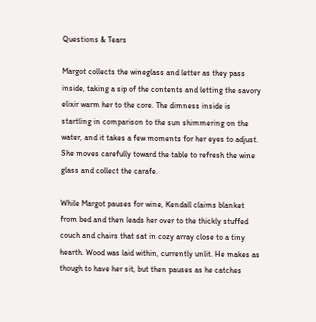Questions & Tears

Margot collects the wineglass and letter as they pass inside, taking a sip of the contents and letting the savory elixir warm her to the core. The dimness inside is startling in comparison to the sun shimmering on the water, and it takes a few moments for her eyes to adjust. She moves carefully toward the table to refresh the wine glass and collect the carafe.

While Margot pauses for wine, Kendall claims blanket from bed and then leads her over to the thickly stuffed couch and chairs that sat in cozy array close to a tiny hearth. Wood was laid within, currently unlit. He makes as though to have her sit, but then pauses as he catches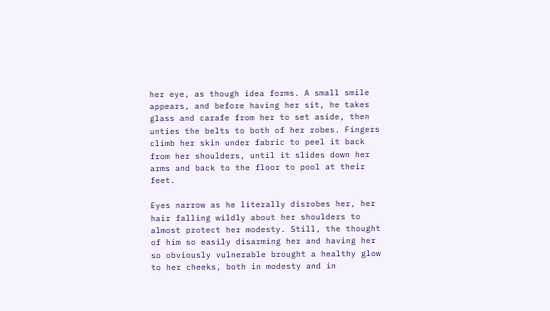her eye, as though idea forms. A small smile appears, and before having her sit, he takes glass and carafe from her to set aside, then unties the belts to both of her robes. Fingers climb her skin under fabric to peel it back from her shoulders, until it slides down her arms and back to the floor to pool at their feet.

Eyes narrow as he literally disrobes her, her hair falling wildly about her shoulders to almost protect her modesty. Still, the thought of him so easily disarming her and having her so obviously vulnerable brought a healthy glow to her cheeks, both in modesty and in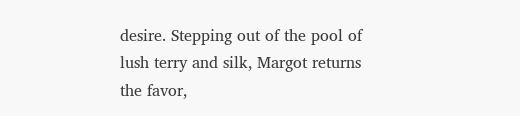desire. Stepping out of the pool of lush terry and silk, Margot returns the favor,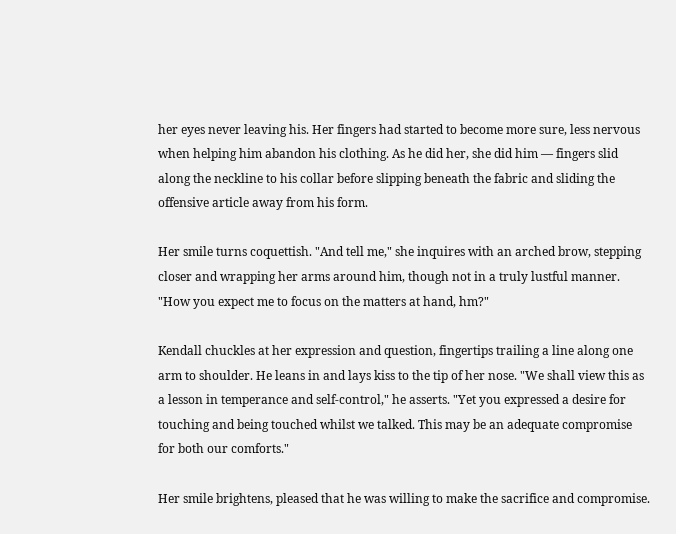her eyes never leaving his. Her fingers had started to become more sure, less nervous when helping him abandon his clothing. As he did her, she did him — fingers slid along the neckline to his collar before slipping beneath the fabric and sliding the offensive article away from his form.

Her smile turns coquettish. "And tell me," she inquires with an arched brow, stepping closer and wrapping her arms around him, though not in a truly lustful manner. "How you expect me to focus on the matters at hand, hm?"

Kendall chuckles at her expression and question, fingertips trailing a line along one arm to shoulder. He leans in and lays kiss to the tip of her nose. "We shall view this as a lesson in temperance and self-control," he asserts. "Yet you expressed a desire for touching and being touched whilst we talked. This may be an adequate compromise for both our comforts."

Her smile brightens, pleased that he was willing to make the sacrifice and compromise.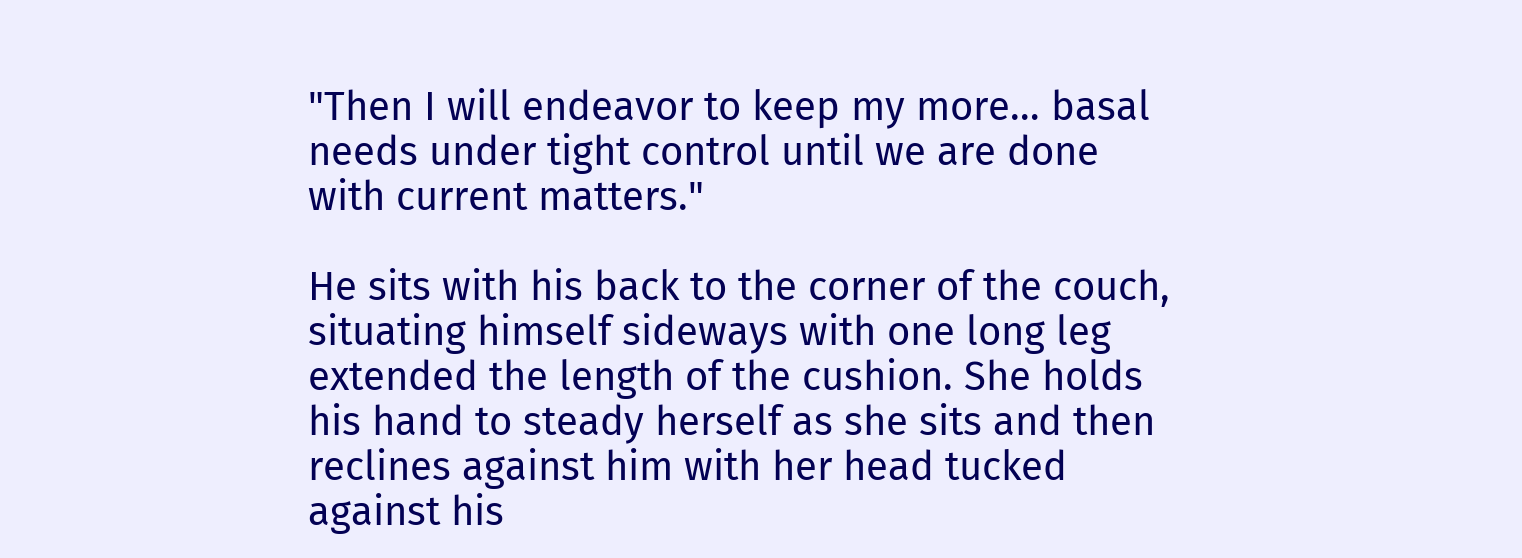"Then I will endeavor to keep my more… basal needs under tight control until we are done with current matters."

He sits with his back to the corner of the couch, situating himself sideways with one long leg extended the length of the cushion. She holds his hand to steady herself as she sits and then reclines against him with her head tucked against his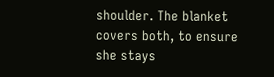shoulder. The blanket covers both, to ensure she stays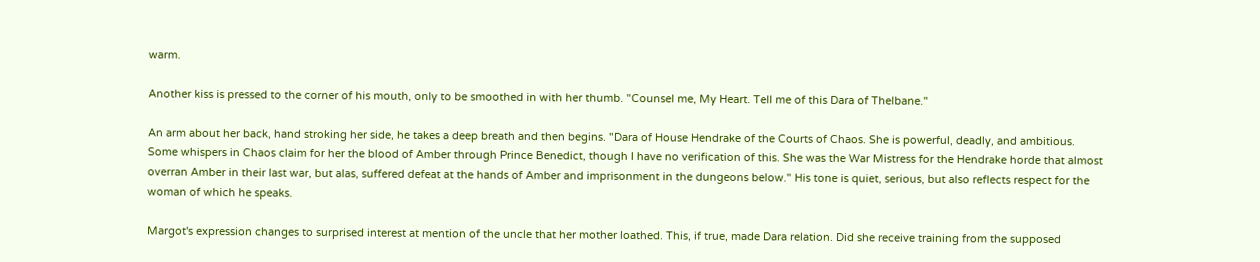warm.

Another kiss is pressed to the corner of his mouth, only to be smoothed in with her thumb. "Counsel me, My Heart. Tell me of this Dara of Thelbane."

An arm about her back, hand stroking her side, he takes a deep breath and then begins. "Dara of House Hendrake of the Courts of Chaos. She is powerful, deadly, and ambitious. Some whispers in Chaos claim for her the blood of Amber through Prince Benedict, though I have no verification of this. She was the War Mistress for the Hendrake horde that almost overran Amber in their last war, but alas, suffered defeat at the hands of Amber and imprisonment in the dungeons below." His tone is quiet, serious, but also reflects respect for the woman of which he speaks.

Margot's expression changes to surprised interest at mention of the uncle that her mother loathed. This, if true, made Dara relation. Did she receive training from the supposed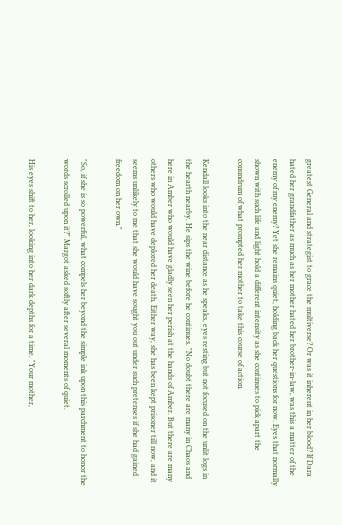greatest General and strategist to grace the multiverse? Or was it inherent in her blood? If Dara hated her grandfather as much as her mother hated her brother-in-law, was this a matter of the enemy of my enemy? Yet she remains quiet, holding back her questions for now. Eyes that normally shown with such life and light hold a different intensity as she continues to pick apart the conundrum of what prompted her mother to take this course of action.

Kendall looks into the near distance as he speaks, eyes resting but not focused on the unlit logs in the hearth nearby. He sips the wine before he continues. "No doubt there are many in Chaos and here in Amber who would have gladly seen her perish at the hands of Amber. But there are many others who would have deplored her death. Either way, she has been kept prisoner till now, and it seems unlikely to me that she would have sought you out under such pretenses if she had gained freedom on her own."

"So, if she is so powerful, what compels her beyond the simple ink upon this parchment to honor the words scrolled upon it?" Margot asked softly after several moments of quiet.

His eyes shift to her, looking into her dark depths for a time. "Your mother,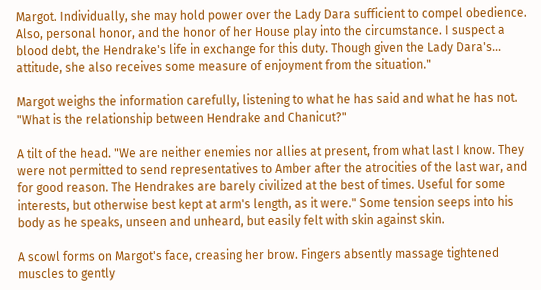Margot. Individually, she may hold power over the Lady Dara sufficient to compel obedience. Also, personal honor, and the honor of her House play into the circumstance. I suspect a blood debt, the Hendrake's life in exchange for this duty. Though given the Lady Dara's… attitude, she also receives some measure of enjoyment from the situation."

Margot weighs the information carefully, listening to what he has said and what he has not. "What is the relationship between Hendrake and Chanicut?"

A tilt of the head. "We are neither enemies nor allies at present, from what last I know. They were not permitted to send representatives to Amber after the atrocities of the last war, and for good reason. The Hendrakes are barely civilized at the best of times. Useful for some interests, but otherwise best kept at arm's length, as it were." Some tension seeps into his body as he speaks, unseen and unheard, but easily felt with skin against skin.

A scowl forms on Margot's face, creasing her brow. Fingers absently massage tightened muscles to gently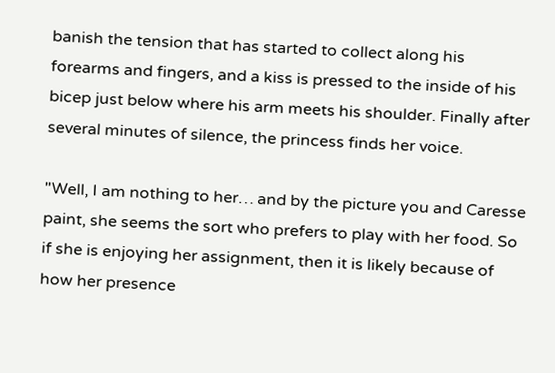banish the tension that has started to collect along his forearms and fingers, and a kiss is pressed to the inside of his bicep just below where his arm meets his shoulder. Finally after several minutes of silence, the princess finds her voice.

"Well, I am nothing to her… and by the picture you and Caresse paint, she seems the sort who prefers to play with her food. So if she is enjoying her assignment, then it is likely because of how her presence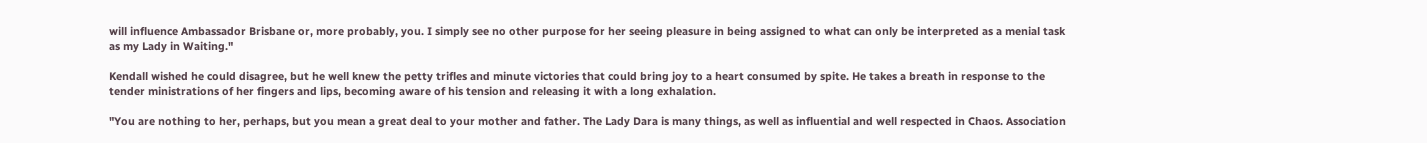will influence Ambassador Brisbane or, more probably, you. I simply see no other purpose for her seeing pleasure in being assigned to what can only be interpreted as a menial task as my Lady in Waiting."

Kendall wished he could disagree, but he well knew the petty trifles and minute victories that could bring joy to a heart consumed by spite. He takes a breath in response to the tender ministrations of her fingers and lips, becoming aware of his tension and releasing it with a long exhalation.

"You are nothing to her, perhaps, but you mean a great deal to your mother and father. The Lady Dara is many things, as well as influential and well respected in Chaos. Association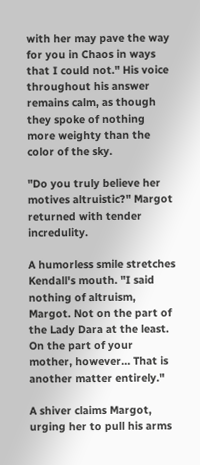with her may pave the way for you in Chaos in ways that I could not." His voice throughout his answer remains calm, as though they spoke of nothing more weighty than the color of the sky.

"Do you truly believe her motives altruistic?" Margot returned with tender incredulity.

A humorless smile stretches Kendall's mouth. "I said nothing of altruism, Margot. Not on the part of the Lady Dara at the least. On the part of your mother, however… That is another matter entirely."

A shiver claims Margot, urging her to pull his arms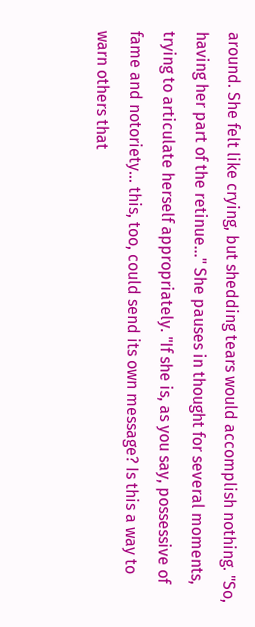around. She felt like crying, but shedding tears would accomplish nothing. "So, having her part of the retinue…" She pauses in thought for several moments, trying to articulate herself appropriately. "If she is, as you say, possessive of fame and notoriety… this, too, could send its own message? Is this a way to warn others that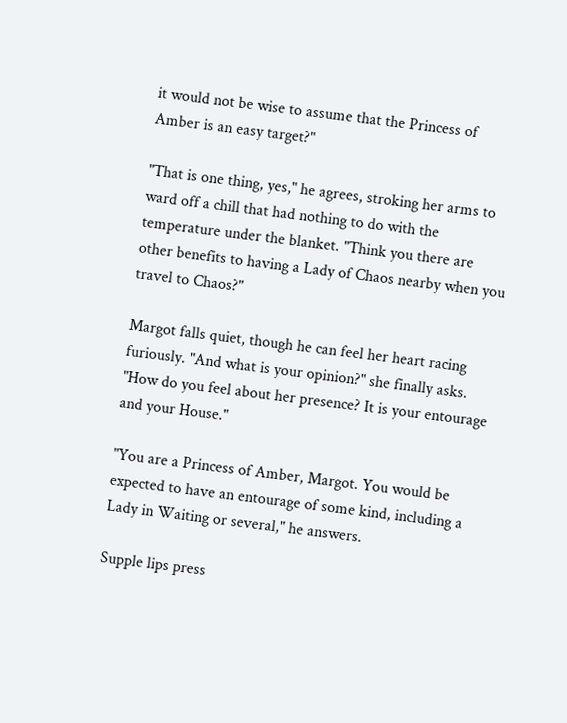it would not be wise to assume that the Princess of Amber is an easy target?"

"That is one thing, yes," he agrees, stroking her arms to ward off a chill that had nothing to do with the temperature under the blanket. "Think you there are other benefits to having a Lady of Chaos nearby when you travel to Chaos?"

Margot falls quiet, though he can feel her heart racing furiously. "And what is your opinion?" she finally asks. "How do you feel about her presence? It is your entourage and your House."

"You are a Princess of Amber, Margot. You would be expected to have an entourage of some kind, including a Lady in Waiting or several," he answers.

Supple lips press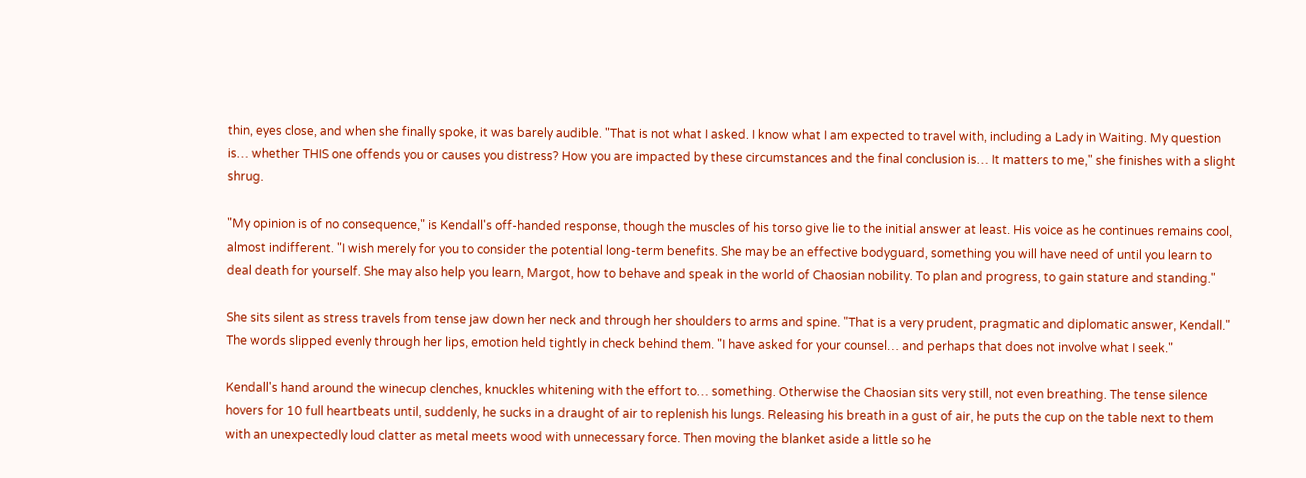thin, eyes close, and when she finally spoke, it was barely audible. "That is not what I asked. I know what I am expected to travel with, including a Lady in Waiting. My question is… whether THIS one offends you or causes you distress? How you are impacted by these circumstances and the final conclusion is… It matters to me," she finishes with a slight shrug.

"My opinion is of no consequence," is Kendall's off-handed response, though the muscles of his torso give lie to the initial answer at least. His voice as he continues remains cool, almost indifferent. "I wish merely for you to consider the potential long-term benefits. She may be an effective bodyguard, something you will have need of until you learn to deal death for yourself. She may also help you learn, Margot, how to behave and speak in the world of Chaosian nobility. To plan and progress, to gain stature and standing."

She sits silent as stress travels from tense jaw down her neck and through her shoulders to arms and spine. "That is a very prudent, pragmatic and diplomatic answer, Kendall." The words slipped evenly through her lips, emotion held tightly in check behind them. "I have asked for your counsel… and perhaps that does not involve what I seek."

Kendall's hand around the winecup clenches, knuckles whitening with the effort to… something. Otherwise the Chaosian sits very still, not even breathing. The tense silence hovers for 10 full heartbeats until, suddenly, he sucks in a draught of air to replenish his lungs. Releasing his breath in a gust of air, he puts the cup on the table next to them with an unexpectedly loud clatter as metal meets wood with unnecessary force. Then moving the blanket aside a little so he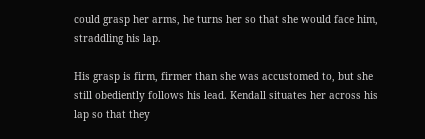could grasp her arms, he turns her so that she would face him, straddling his lap.

His grasp is firm, firmer than she was accustomed to, but she still obediently follows his lead. Kendall situates her across his lap so that they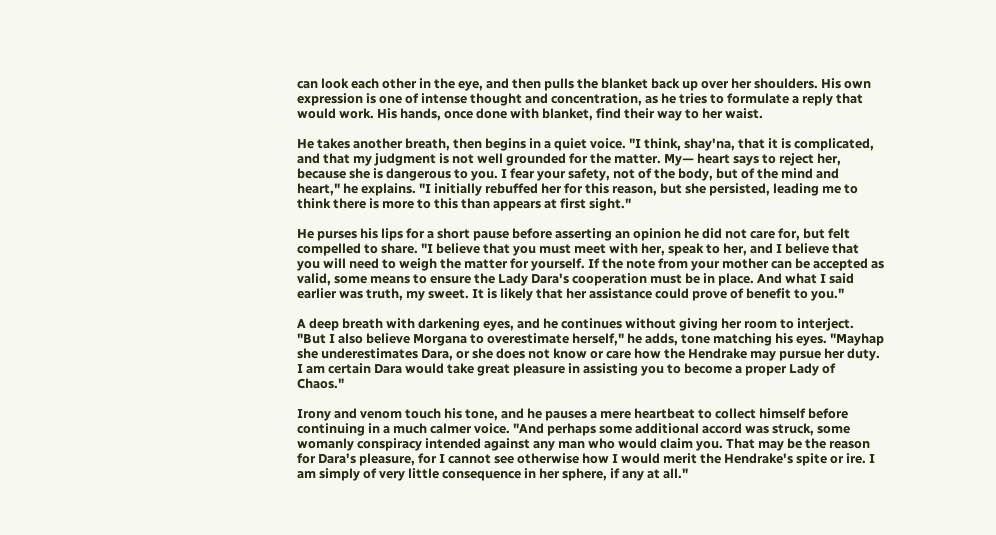can look each other in the eye, and then pulls the blanket back up over her shoulders. His own expression is one of intense thought and concentration, as he tries to formulate a reply that would work. His hands, once done with blanket, find their way to her waist.

He takes another breath, then begins in a quiet voice. "I think, shay'na, that it is complicated, and that my judgment is not well grounded for the matter. My— heart says to reject her, because she is dangerous to you. I fear your safety, not of the body, but of the mind and heart," he explains. "I initially rebuffed her for this reason, but she persisted, leading me to think there is more to this than appears at first sight."

He purses his lips for a short pause before asserting an opinion he did not care for, but felt compelled to share. "I believe that you must meet with her, speak to her, and I believe that you will need to weigh the matter for yourself. If the note from your mother can be accepted as valid, some means to ensure the Lady Dara's cooperation must be in place. And what I said earlier was truth, my sweet. It is likely that her assistance could prove of benefit to you."

A deep breath with darkening eyes, and he continues without giving her room to interject. "But I also believe Morgana to overestimate herself," he adds, tone matching his eyes. "Mayhap she underestimates Dara, or she does not know or care how the Hendrake may pursue her duty. I am certain Dara would take great pleasure in assisting you to become a proper Lady of Chaos."

Irony and venom touch his tone, and he pauses a mere heartbeat to collect himself before continuing in a much calmer voice. "And perhaps some additional accord was struck, some womanly conspiracy intended against any man who would claim you. That may be the reason for Dara's pleasure, for I cannot see otherwise how I would merit the Hendrake's spite or ire. I am simply of very little consequence in her sphere, if any at all."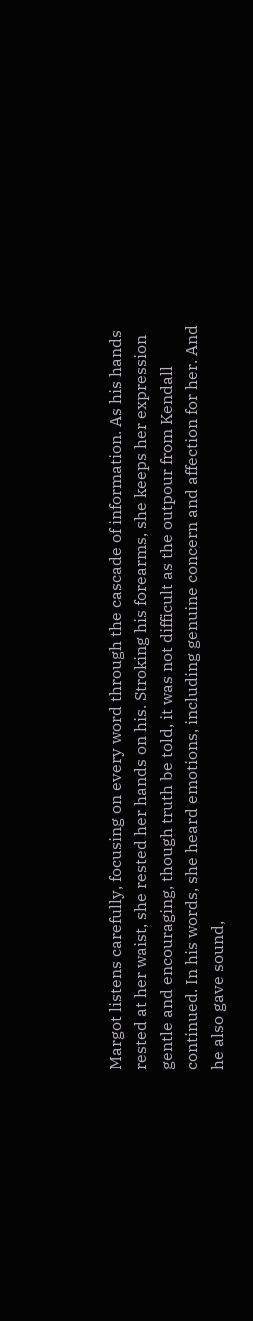Margot listens carefully, focusing on every word through the cascade of information. As his hands rested at her waist, she rested her hands on his. Stroking his forearms, she keeps her expression gentle and encouraging, though truth be told, it was not difficult as the outpour from Kendall continued. In his words, she heard emotions, including genuine concern and affection for her. And he also gave sound,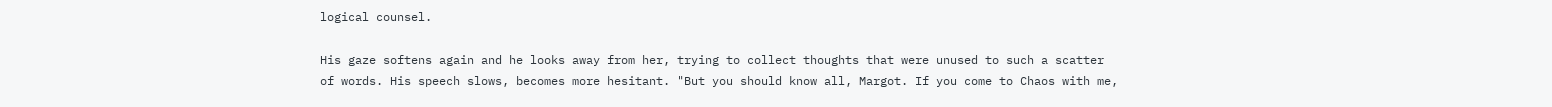logical counsel.

His gaze softens again and he looks away from her, trying to collect thoughts that were unused to such a scatter of words. His speech slows, becomes more hesitant. "But you should know all, Margot. If you come to Chaos with me,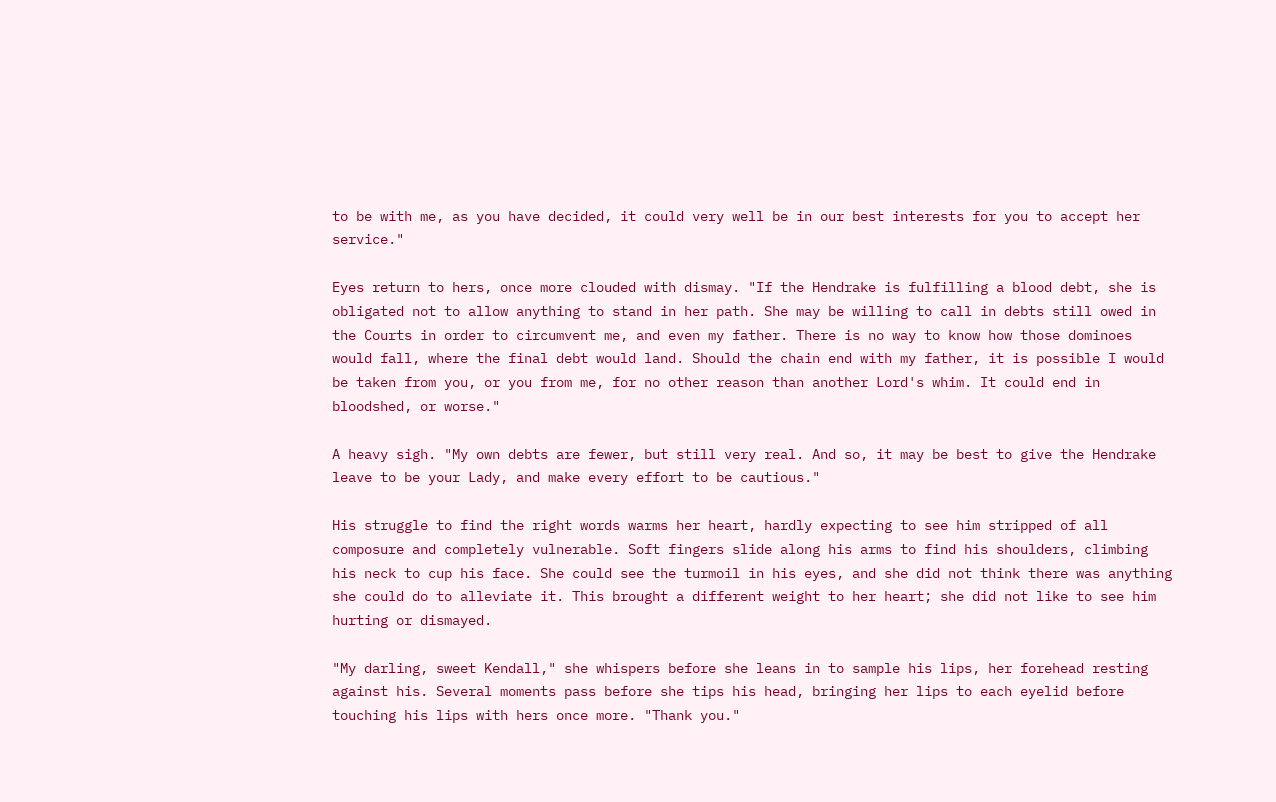to be with me, as you have decided, it could very well be in our best interests for you to accept her service."

Eyes return to hers, once more clouded with dismay. "If the Hendrake is fulfilling a blood debt, she is obligated not to allow anything to stand in her path. She may be willing to call in debts still owed in the Courts in order to circumvent me, and even my father. There is no way to know how those dominoes would fall, where the final debt would land. Should the chain end with my father, it is possible I would be taken from you, or you from me, for no other reason than another Lord's whim. It could end in bloodshed, or worse."

A heavy sigh. "My own debts are fewer, but still very real. And so, it may be best to give the Hendrake leave to be your Lady, and make every effort to be cautious."

His struggle to find the right words warms her heart, hardly expecting to see him stripped of all composure and completely vulnerable. Soft fingers slide along his arms to find his shoulders, climbing his neck to cup his face. She could see the turmoil in his eyes, and she did not think there was anything she could do to alleviate it. This brought a different weight to her heart; she did not like to see him hurting or dismayed.

"My darling, sweet Kendall," she whispers before she leans in to sample his lips, her forehead resting against his. Several moments pass before she tips his head, bringing her lips to each eyelid before touching his lips with hers once more. "Thank you."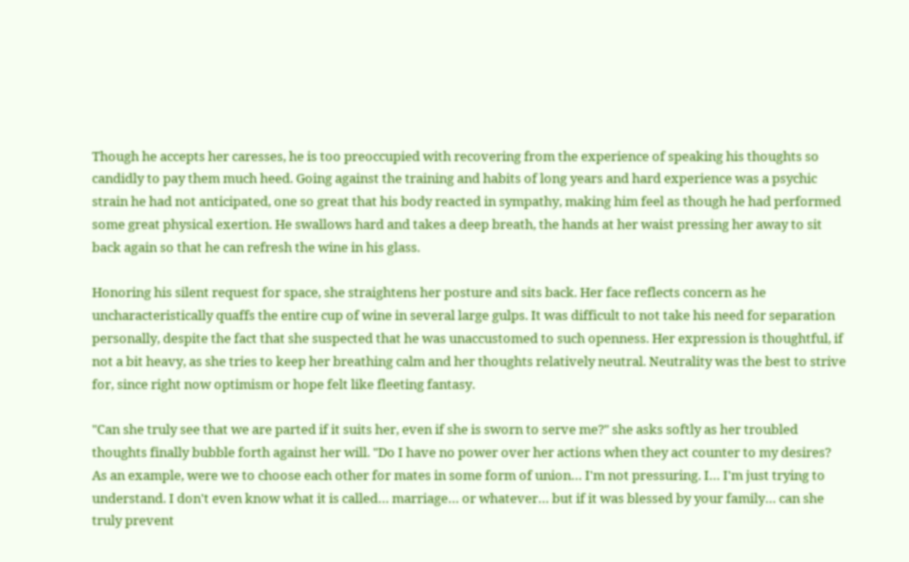Though he accepts her caresses, he is too preoccupied with recovering from the experience of speaking his thoughts so candidly to pay them much heed. Going against the training and habits of long years and hard experience was a psychic strain he had not anticipated, one so great that his body reacted in sympathy, making him feel as though he had performed some great physical exertion. He swallows hard and takes a deep breath, the hands at her waist pressing her away to sit back again so that he can refresh the wine in his glass.

Honoring his silent request for space, she straightens her posture and sits back. Her face reflects concern as he uncharacteristically quaffs the entire cup of wine in several large gulps. It was difficult to not take his need for separation personally, despite the fact that she suspected that he was unaccustomed to such openness. Her expression is thoughtful, if not a bit heavy, as she tries to keep her breathing calm and her thoughts relatively neutral. Neutrality was the best to strive for, since right now optimism or hope felt like fleeting fantasy.

"Can she truly see that we are parted if it suits her, even if she is sworn to serve me?" she asks softly as her troubled thoughts finally bubble forth against her will. "Do I have no power over her actions when they act counter to my desires? As an example, were we to choose each other for mates in some form of union… I'm not pressuring. I… I'm just trying to understand. I don't even know what it is called… marriage… or whatever… but if it was blessed by your family… can she truly prevent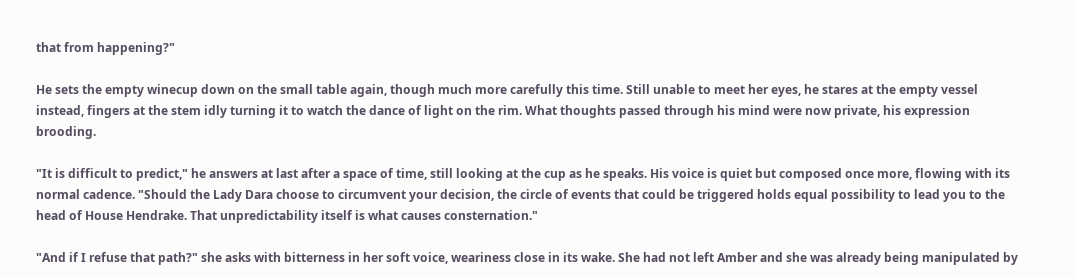that from happening?"

He sets the empty winecup down on the small table again, though much more carefully this time. Still unable to meet her eyes, he stares at the empty vessel instead, fingers at the stem idly turning it to watch the dance of light on the rim. What thoughts passed through his mind were now private, his expression brooding.

"It is difficult to predict," he answers at last after a space of time, still looking at the cup as he speaks. His voice is quiet but composed once more, flowing with its normal cadence. "Should the Lady Dara choose to circumvent your decision, the circle of events that could be triggered holds equal possibility to lead you to the head of House Hendrake. That unpredictability itself is what causes consternation."

"And if I refuse that path?" she asks with bitterness in her soft voice, weariness close in its wake. She had not left Amber and she was already being manipulated by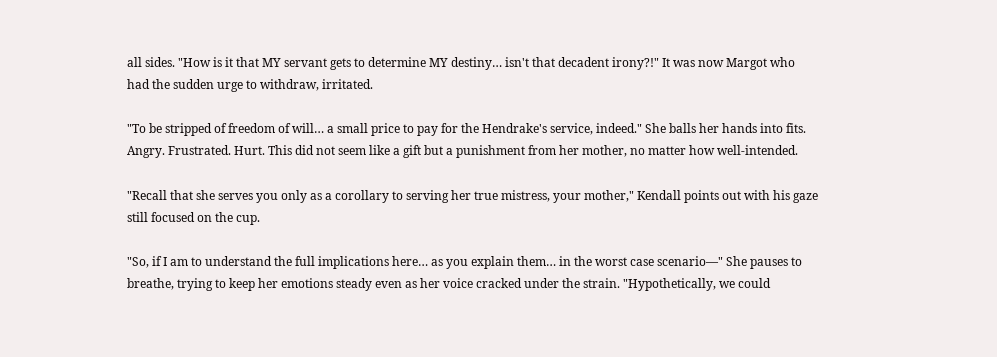all sides. "How is it that MY servant gets to determine MY destiny… isn't that decadent irony?!" It was now Margot who had the sudden urge to withdraw, irritated.

"To be stripped of freedom of will… a small price to pay for the Hendrake's service, indeed." She balls her hands into fits. Angry. Frustrated. Hurt. This did not seem like a gift but a punishment from her mother, no matter how well-intended.

"Recall that she serves you only as a corollary to serving her true mistress, your mother," Kendall points out with his gaze still focused on the cup.

"So, if I am to understand the full implications here… as you explain them… in the worst case scenario—" She pauses to breathe, trying to keep her emotions steady even as her voice cracked under the strain. "Hypothetically, we could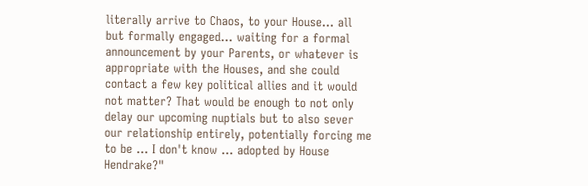literally arrive to Chaos, to your House… all but formally engaged… waiting for a formal announcement by your Parents, or whatever is appropriate with the Houses, and she could contact a few key political allies and it would not matter? That would be enough to not only delay our upcoming nuptials but to also sever our relationship entirely, potentially forcing me to be … I don't know … adopted by House Hendrake?"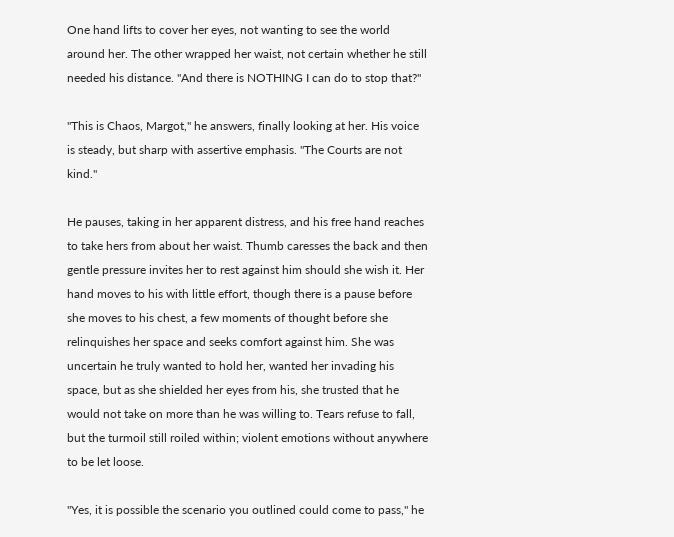One hand lifts to cover her eyes, not wanting to see the world around her. The other wrapped her waist, not certain whether he still needed his distance. "And there is NOTHING I can do to stop that?"

"This is Chaos, Margot," he answers, finally looking at her. His voice is steady, but sharp with assertive emphasis. "The Courts are not kind."

He pauses, taking in her apparent distress, and his free hand reaches to take hers from about her waist. Thumb caresses the back and then gentle pressure invites her to rest against him should she wish it. Her hand moves to his with little effort, though there is a pause before she moves to his chest, a few moments of thought before she relinquishes her space and seeks comfort against him. She was uncertain he truly wanted to hold her, wanted her invading his space, but as she shielded her eyes from his, she trusted that he would not take on more than he was willing to. Tears refuse to fall, but the turmoil still roiled within; violent emotions without anywhere to be let loose.

"Yes, it is possible the scenario you outlined could come to pass," he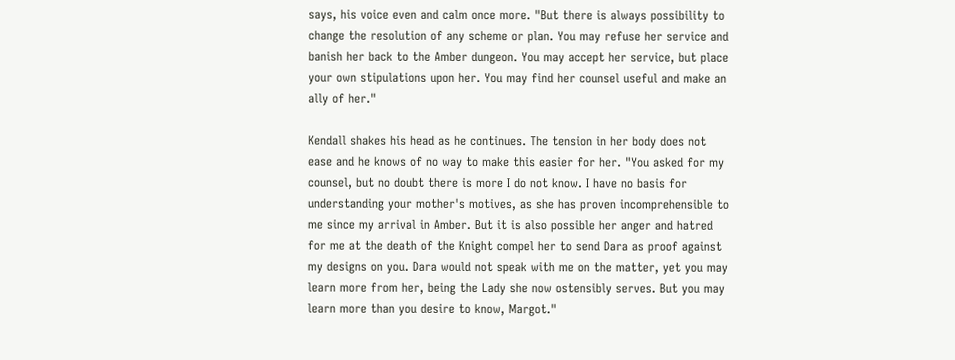says, his voice even and calm once more. "But there is always possibility to change the resolution of any scheme or plan. You may refuse her service and banish her back to the Amber dungeon. You may accept her service, but place your own stipulations upon her. You may find her counsel useful and make an ally of her."

Kendall shakes his head as he continues. The tension in her body does not ease and he knows of no way to make this easier for her. "You asked for my counsel, but no doubt there is more I do not know. I have no basis for understanding your mother's motives, as she has proven incomprehensible to me since my arrival in Amber. But it is also possible her anger and hatred for me at the death of the Knight compel her to send Dara as proof against my designs on you. Dara would not speak with me on the matter, yet you may learn more from her, being the Lady she now ostensibly serves. But you may learn more than you desire to know, Margot."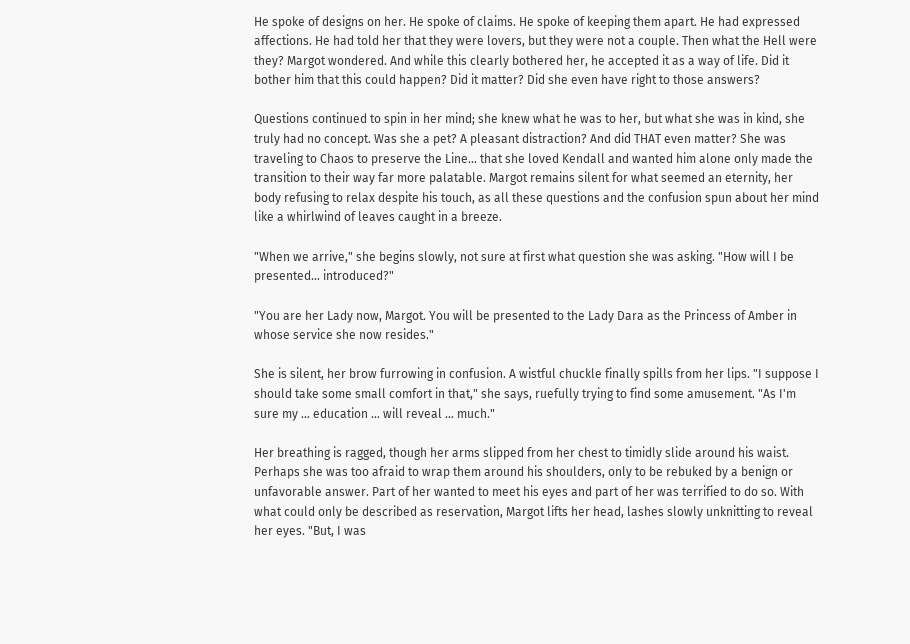He spoke of designs on her. He spoke of claims. He spoke of keeping them apart. He had expressed affections. He had told her that they were lovers, but they were not a couple. Then what the Hell were they? Margot wondered. And while this clearly bothered her, he accepted it as a way of life. Did it bother him that this could happen? Did it matter? Did she even have right to those answers?

Questions continued to spin in her mind; she knew what he was to her, but what she was in kind, she truly had no concept. Was she a pet? A pleasant distraction? And did THAT even matter? She was traveling to Chaos to preserve the Line… that she loved Kendall and wanted him alone only made the transition to their way far more palatable. Margot remains silent for what seemed an eternity, her body refusing to relax despite his touch, as all these questions and the confusion spun about her mind like a whirlwind of leaves caught in a breeze.

"When we arrive," she begins slowly, not sure at first what question she was asking. "How will I be presented… introduced?"

"You are her Lady now, Margot. You will be presented to the Lady Dara as the Princess of Amber in whose service she now resides."

She is silent, her brow furrowing in confusion. A wistful chuckle finally spills from her lips. "I suppose I should take some small comfort in that," she says, ruefully trying to find some amusement. "As I'm sure my … education … will reveal … much."

Her breathing is ragged, though her arms slipped from her chest to timidly slide around his waist. Perhaps she was too afraid to wrap them around his shoulders, only to be rebuked by a benign or unfavorable answer. Part of her wanted to meet his eyes and part of her was terrified to do so. With what could only be described as reservation, Margot lifts her head, lashes slowly unknitting to reveal her eyes. "But, I was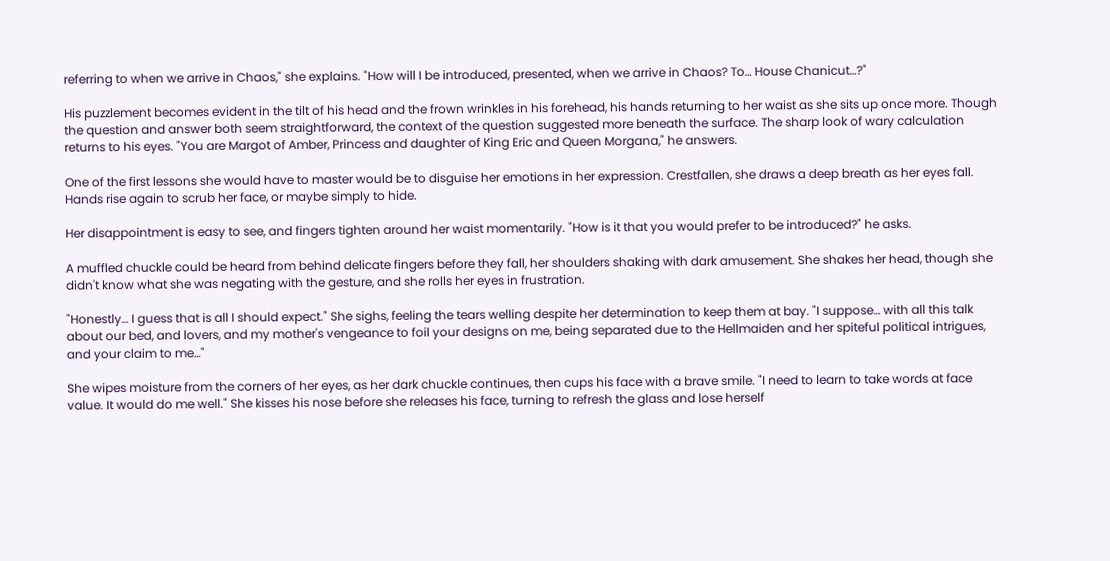referring to when we arrive in Chaos," she explains. "How will I be introduced, presented, when we arrive in Chaos? To… House Chanicut…?"

His puzzlement becomes evident in the tilt of his head and the frown wrinkles in his forehead, his hands returning to her waist as she sits up once more. Though the question and answer both seem straightforward, the context of the question suggested more beneath the surface. The sharp look of wary calculation returns to his eyes. "You are Margot of Amber, Princess and daughter of King Eric and Queen Morgana," he answers.

One of the first lessons she would have to master would be to disguise her emotions in her expression. Crestfallen, she draws a deep breath as her eyes fall. Hands rise again to scrub her face, or maybe simply to hide.

Her disappointment is easy to see, and fingers tighten around her waist momentarily. "How is it that you would prefer to be introduced?" he asks.

A muffled chuckle could be heard from behind delicate fingers before they fall, her shoulders shaking with dark amusement. She shakes her head, though she didn't know what she was negating with the gesture, and she rolls her eyes in frustration.

"Honestly… I guess that is all I should expect." She sighs, feeling the tears welling despite her determination to keep them at bay. "I suppose… with all this talk about our bed, and lovers, and my mother's vengeance to foil your designs on me, being separated due to the Hellmaiden and her spiteful political intrigues, and your claim to me…"

She wipes moisture from the corners of her eyes, as her dark chuckle continues, then cups his face with a brave smile. "I need to learn to take words at face value. It would do me well." She kisses his nose before she releases his face, turning to refresh the glass and lose herself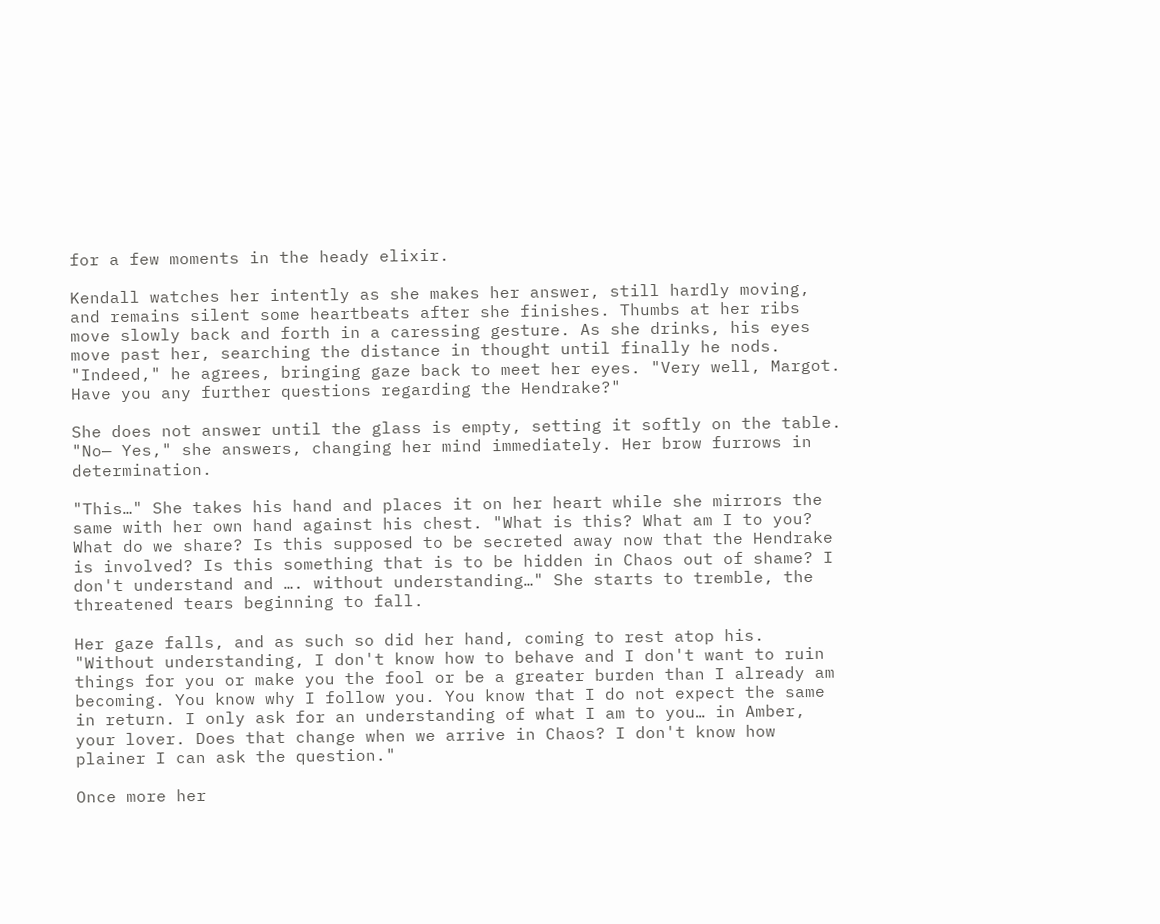for a few moments in the heady elixir.

Kendall watches her intently as she makes her answer, still hardly moving, and remains silent some heartbeats after she finishes. Thumbs at her ribs move slowly back and forth in a caressing gesture. As she drinks, his eyes move past her, searching the distance in thought until finally he nods. "Indeed," he agrees, bringing gaze back to meet her eyes. "Very well, Margot. Have you any further questions regarding the Hendrake?"

She does not answer until the glass is empty, setting it softly on the table. "No— Yes," she answers, changing her mind immediately. Her brow furrows in determination.

"This…" She takes his hand and places it on her heart while she mirrors the same with her own hand against his chest. "What is this? What am I to you? What do we share? Is this supposed to be secreted away now that the Hendrake is involved? Is this something that is to be hidden in Chaos out of shame? I don't understand and …. without understanding…" She starts to tremble, the threatened tears beginning to fall.

Her gaze falls, and as such so did her hand, coming to rest atop his. "Without understanding, I don't know how to behave and I don't want to ruin things for you or make you the fool or be a greater burden than I already am becoming. You know why I follow you. You know that I do not expect the same in return. I only ask for an understanding of what I am to you… in Amber, your lover. Does that change when we arrive in Chaos? I don't know how plainer I can ask the question."

Once more her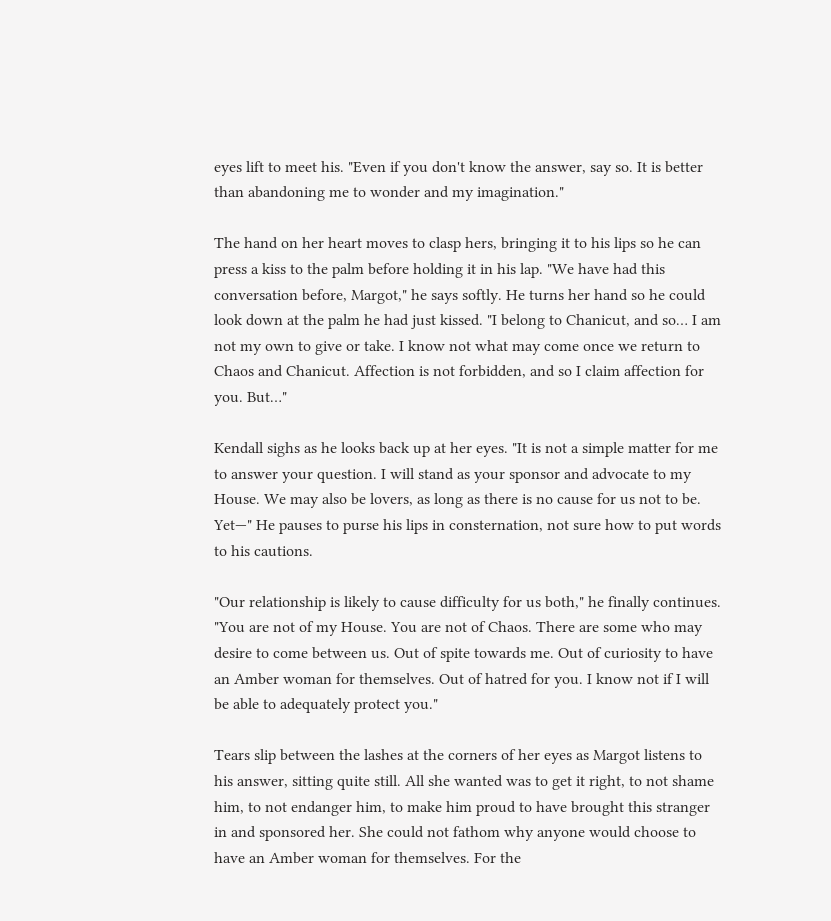eyes lift to meet his. "Even if you don't know the answer, say so. It is better than abandoning me to wonder and my imagination."

The hand on her heart moves to clasp hers, bringing it to his lips so he can press a kiss to the palm before holding it in his lap. "We have had this conversation before, Margot," he says softly. He turns her hand so he could look down at the palm he had just kissed. "I belong to Chanicut, and so… I am not my own to give or take. I know not what may come once we return to Chaos and Chanicut. Affection is not forbidden, and so I claim affection for you. But…"

Kendall sighs as he looks back up at her eyes. "It is not a simple matter for me to answer your question. I will stand as your sponsor and advocate to my House. We may also be lovers, as long as there is no cause for us not to be. Yet—" He pauses to purse his lips in consternation, not sure how to put words to his cautions.

"Our relationship is likely to cause difficulty for us both," he finally continues. "You are not of my House. You are not of Chaos. There are some who may desire to come between us. Out of spite towards me. Out of curiosity to have an Amber woman for themselves. Out of hatred for you. I know not if I will be able to adequately protect you."

Tears slip between the lashes at the corners of her eyes as Margot listens to his answer, sitting quite still. All she wanted was to get it right, to not shame him, to not endanger him, to make him proud to have brought this stranger in and sponsored her. She could not fathom why anyone would choose to have an Amber woman for themselves. For the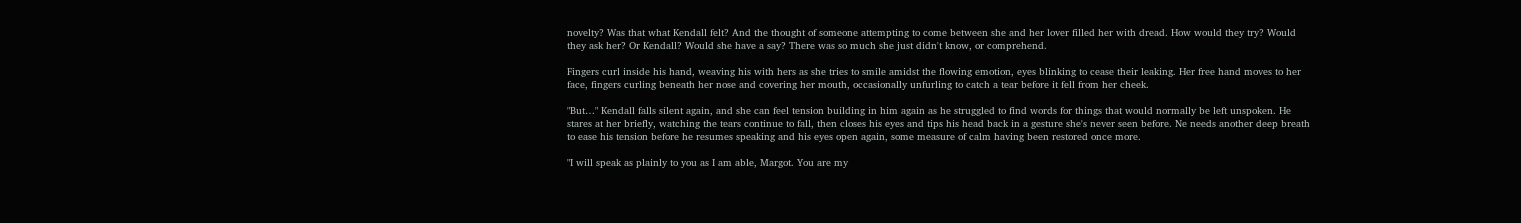novelty? Was that what Kendall felt? And the thought of someone attempting to come between she and her lover filled her with dread. How would they try? Would they ask her? Or Kendall? Would she have a say? There was so much she just didn't know, or comprehend.

Fingers curl inside his hand, weaving his with hers as she tries to smile amidst the flowing emotion, eyes blinking to cease their leaking. Her free hand moves to her face, fingers curling beneath her nose and covering her mouth, occasionally unfurling to catch a tear before it fell from her cheek.

"But…" Kendall falls silent again, and she can feel tension building in him again as he struggled to find words for things that would normally be left unspoken. He stares at her briefly, watching the tears continue to fall, then closes his eyes and tips his head back in a gesture she's never seen before. Ne needs another deep breath to ease his tension before he resumes speaking and his eyes open again, some measure of calm having been restored once more.

"I will speak as plainly to you as I am able, Margot. You are my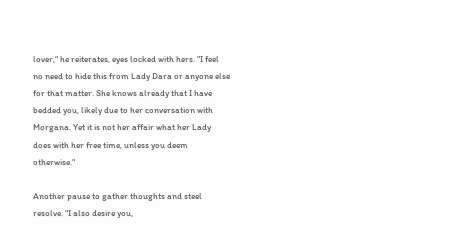lover," he reiterates, eyes locked with hers. "I feel no need to hide this from Lady Dara or anyone else for that matter. She knows already that I have bedded you, likely due to her conversation with Morgana. Yet it is not her affair what her Lady does with her free time, unless you deem otherwise."

Another pause to gather thoughts and steel resolve. "I also desire you,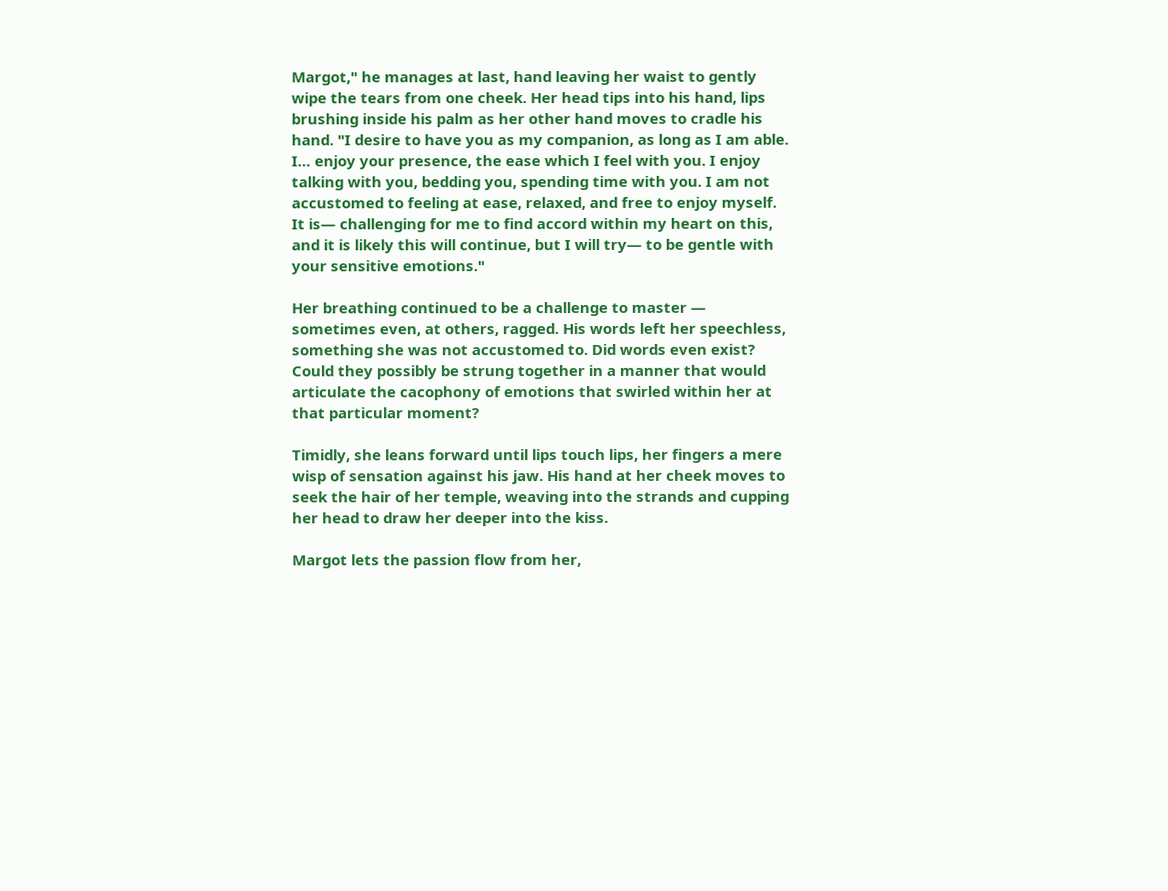Margot," he manages at last, hand leaving her waist to gently wipe the tears from one cheek. Her head tips into his hand, lips brushing inside his palm as her other hand moves to cradle his hand. "I desire to have you as my companion, as long as I am able. I… enjoy your presence, the ease which I feel with you. I enjoy talking with you, bedding you, spending time with you. I am not accustomed to feeling at ease, relaxed, and free to enjoy myself. It is— challenging for me to find accord within my heart on this, and it is likely this will continue, but I will try— to be gentle with your sensitive emotions."

Her breathing continued to be a challenge to master — sometimes even, at others, ragged. His words left her speechless, something she was not accustomed to. Did words even exist? Could they possibly be strung together in a manner that would articulate the cacophony of emotions that swirled within her at that particular moment?

Timidly, she leans forward until lips touch lips, her fingers a mere wisp of sensation against his jaw. His hand at her cheek moves to seek the hair of her temple, weaving into the strands and cupping her head to draw her deeper into the kiss.

Margot lets the passion flow from her,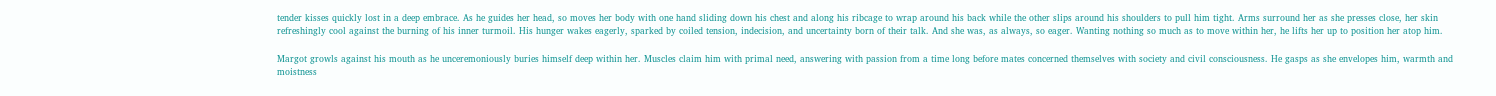tender kisses quickly lost in a deep embrace. As he guides her head, so moves her body with one hand sliding down his chest and along his ribcage to wrap around his back while the other slips around his shoulders to pull him tight. Arms surround her as she presses close, her skin refreshingly cool against the burning of his inner turmoil. His hunger wakes eagerly, sparked by coiled tension, indecision, and uncertainty born of their talk. And she was, as always, so eager. Wanting nothing so much as to move within her, he lifts her up to position her atop him.

Margot growls against his mouth as he unceremoniously buries himself deep within her. Muscles claim him with primal need, answering with passion from a time long before mates concerned themselves with society and civil consciousness. He gasps as she envelopes him, warmth and moistness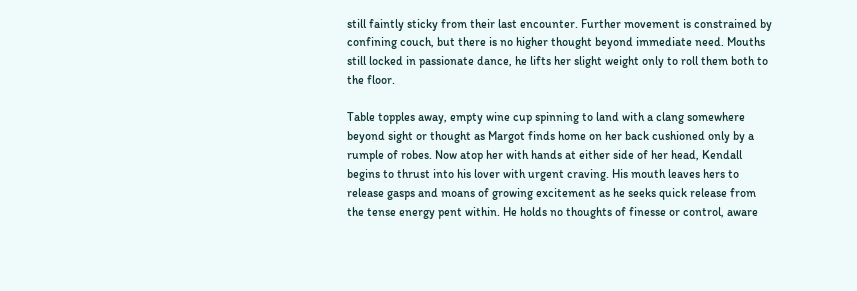still faintly sticky from their last encounter. Further movement is constrained by confining couch, but there is no higher thought beyond immediate need. Mouths still locked in passionate dance, he lifts her slight weight only to roll them both to the floor.

Table topples away, empty wine cup spinning to land with a clang somewhere beyond sight or thought as Margot finds home on her back cushioned only by a rumple of robes. Now atop her with hands at either side of her head, Kendall begins to thrust into his lover with urgent craving. His mouth leaves hers to release gasps and moans of growing excitement as he seeks quick release from the tense energy pent within. He holds no thoughts of finesse or control, aware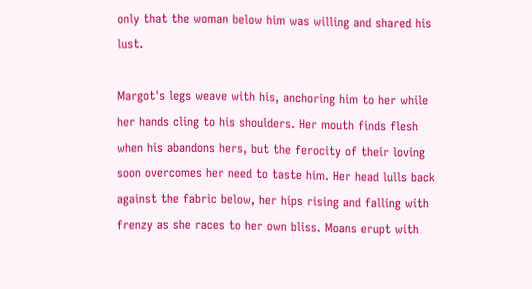only that the woman below him was willing and shared his lust.

Margot's legs weave with his, anchoring him to her while her hands cling to his shoulders. Her mouth finds flesh when his abandons hers, but the ferocity of their loving soon overcomes her need to taste him. Her head lulls back against the fabric below, her hips rising and falling with frenzy as she races to her own bliss. Moans erupt with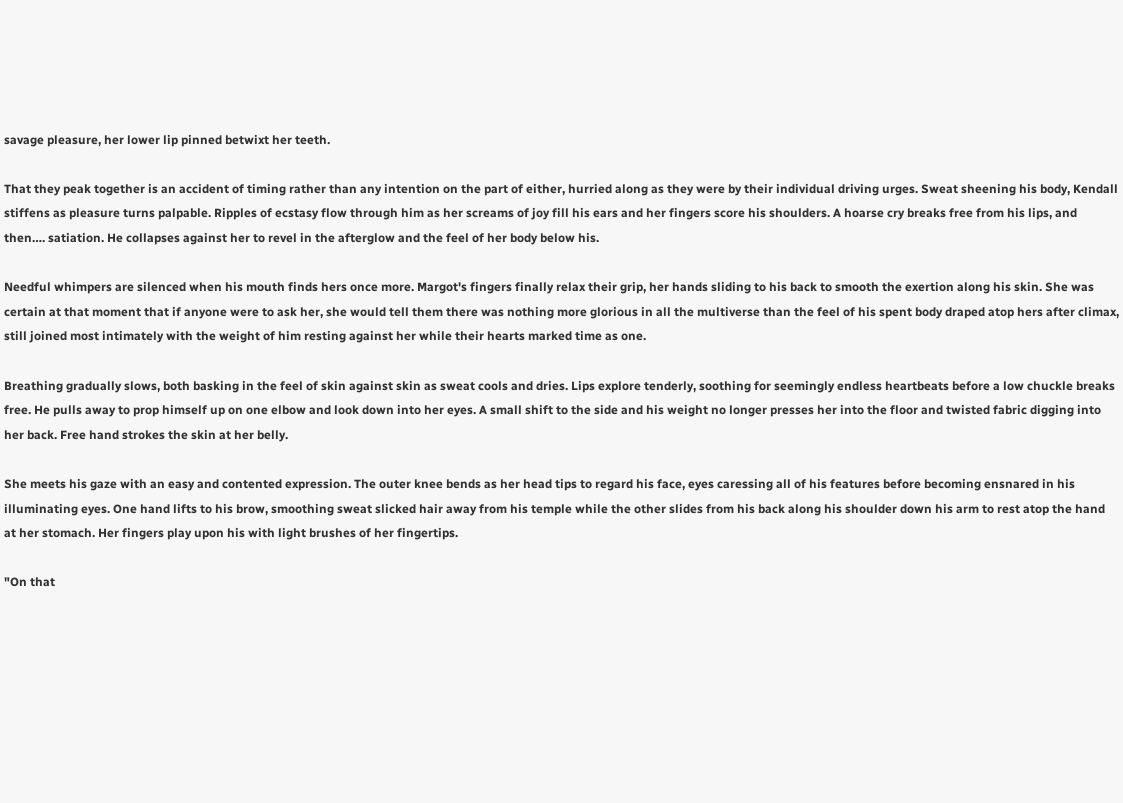savage pleasure, her lower lip pinned betwixt her teeth.

That they peak together is an accident of timing rather than any intention on the part of either, hurried along as they were by their individual driving urges. Sweat sheening his body, Kendall stiffens as pleasure turns palpable. Ripples of ecstasy flow through him as her screams of joy fill his ears and her fingers score his shoulders. A hoarse cry breaks free from his lips, and then…. satiation. He collapses against her to revel in the afterglow and the feel of her body below his.

Needful whimpers are silenced when his mouth finds hers once more. Margot's fingers finally relax their grip, her hands sliding to his back to smooth the exertion along his skin. She was certain at that moment that if anyone were to ask her, she would tell them there was nothing more glorious in all the multiverse than the feel of his spent body draped atop hers after climax, still joined most intimately with the weight of him resting against her while their hearts marked time as one.

Breathing gradually slows, both basking in the feel of skin against skin as sweat cools and dries. Lips explore tenderly, soothing for seemingly endless heartbeats before a low chuckle breaks free. He pulls away to prop himself up on one elbow and look down into her eyes. A small shift to the side and his weight no longer presses her into the floor and twisted fabric digging into her back. Free hand strokes the skin at her belly.

She meets his gaze with an easy and contented expression. The outer knee bends as her head tips to regard his face, eyes caressing all of his features before becoming ensnared in his illuminating eyes. One hand lifts to his brow, smoothing sweat slicked hair away from his temple while the other slides from his back along his shoulder down his arm to rest atop the hand at her stomach. Her fingers play upon his with light brushes of her fingertips.

"On that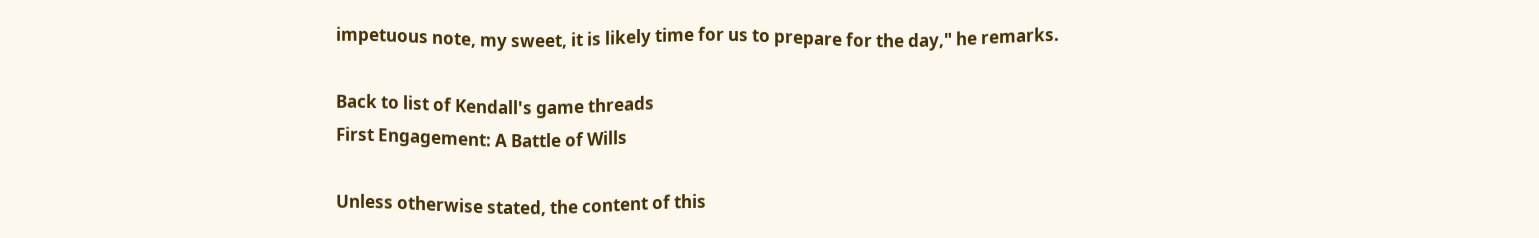impetuous note, my sweet, it is likely time for us to prepare for the day," he remarks.

Back to list of Kendall's game threads
First Engagement: A Battle of Wills

Unless otherwise stated, the content of this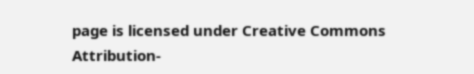page is licensed under Creative Commons Attribution-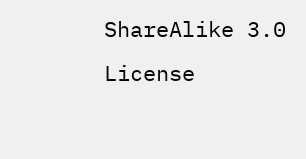ShareAlike 3.0 License